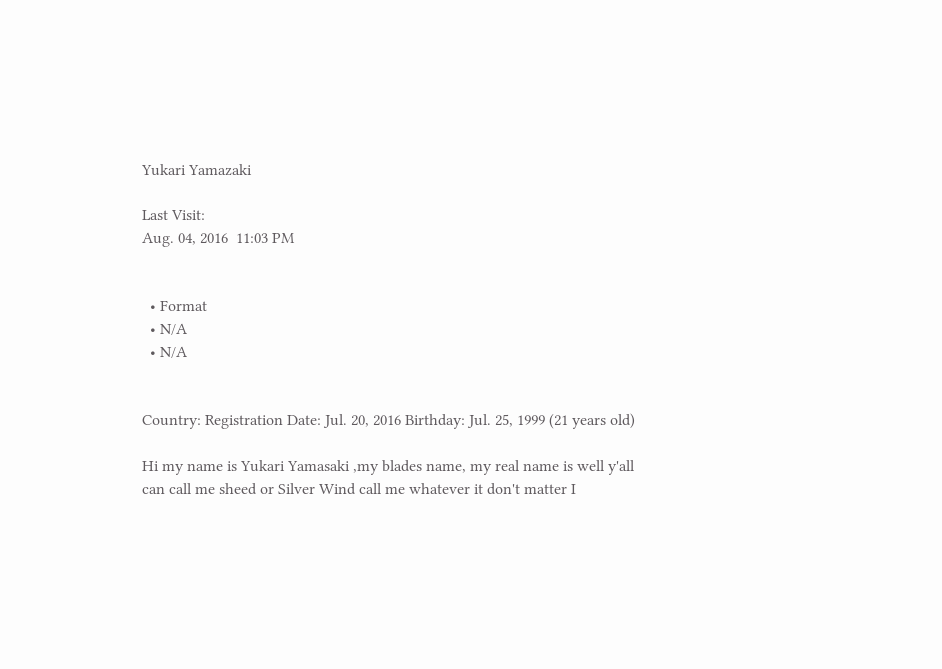Yukari Yamazaki

Last Visit:
Aug. 04, 2016  11:03 PM


  • Format
  • N/A
  • N/A


Country: Registration Date: Jul. 20, 2016 Birthday: Jul. 25, 1999 (21 years old)

Hi my name is Yukari Yamasaki ,my blades name, my real name is well y'all can call me sheed or Silver Wind call me whatever it don't matter I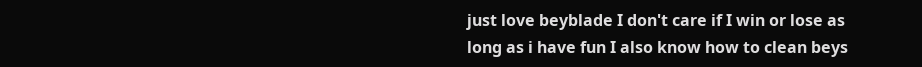just love beyblade I don't care if I win or lose as long as i have fun I also know how to clean beys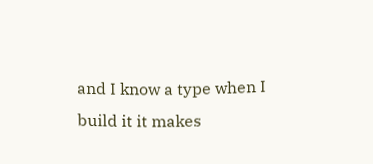and I know a type when I build it it makes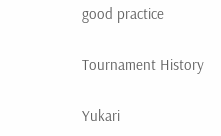good practice

Tournament History

Yukari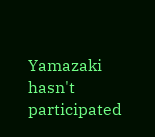Yamazaki hasn't participated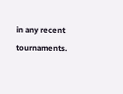in any recent tournaments.